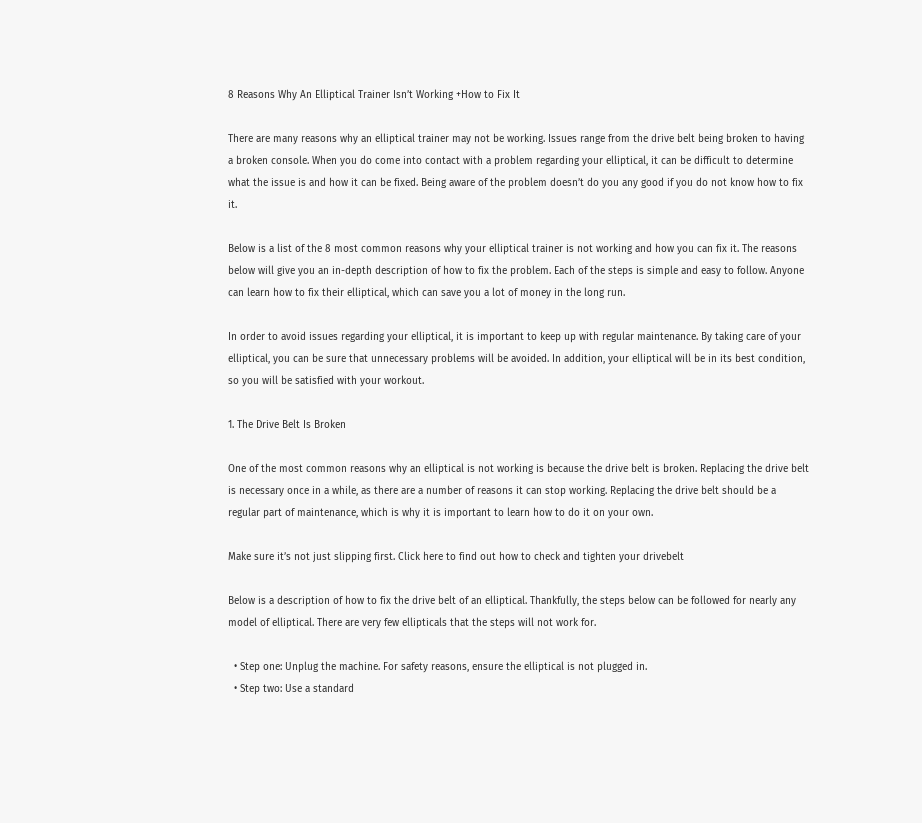8 Reasons Why An Elliptical Trainer Isn’t Working +How to Fix It

There are many reasons why an elliptical trainer may not be working. Issues range from the drive belt being broken to having a broken console. When you do come into contact with a problem regarding your elliptical, it can be difficult to determine what the issue is and how it can be fixed. Being aware of the problem doesn’t do you any good if you do not know how to fix it.

Below is a list of the 8 most common reasons why your elliptical trainer is not working and how you can fix it. The reasons below will give you an in-depth description of how to fix the problem. Each of the steps is simple and easy to follow. Anyone can learn how to fix their elliptical, which can save you a lot of money in the long run.

In order to avoid issues regarding your elliptical, it is important to keep up with regular maintenance. By taking care of your elliptical, you can be sure that unnecessary problems will be avoided. In addition, your elliptical will be in its best condition, so you will be satisfied with your workout.

1. The Drive Belt Is Broken

One of the most common reasons why an elliptical is not working is because the drive belt is broken. Replacing the drive belt is necessary once in a while, as there are a number of reasons it can stop working. Replacing the drive belt should be a regular part of maintenance, which is why it is important to learn how to do it on your own.

Make sure it’s not just slipping first. Click here to find out how to check and tighten your drivebelt

Below is a description of how to fix the drive belt of an elliptical. Thankfully, the steps below can be followed for nearly any model of elliptical. There are very few ellipticals that the steps will not work for.

  • Step one: Unplug the machine. For safety reasons, ensure the elliptical is not plugged in.
  • Step two: Use a standard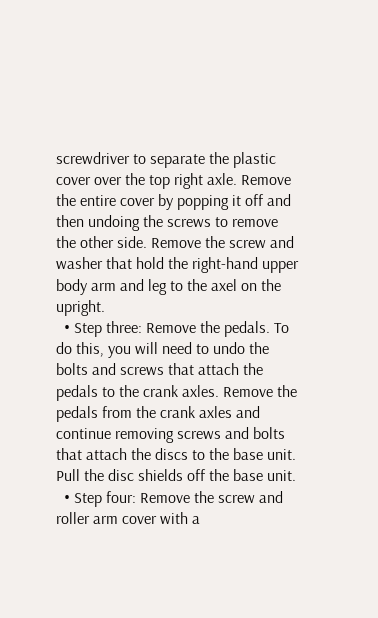screwdriver to separate the plastic cover over the top right axle. Remove the entire cover by popping it off and then undoing the screws to remove the other side. Remove the screw and washer that hold the right-hand upper body arm and leg to the axel on the upright.
  • Step three: Remove the pedals. To do this, you will need to undo the bolts and screws that attach the pedals to the crank axles. Remove the pedals from the crank axles and continue removing screws and bolts that attach the discs to the base unit. Pull the disc shields off the base unit.
  • Step four: Remove the screw and roller arm cover with a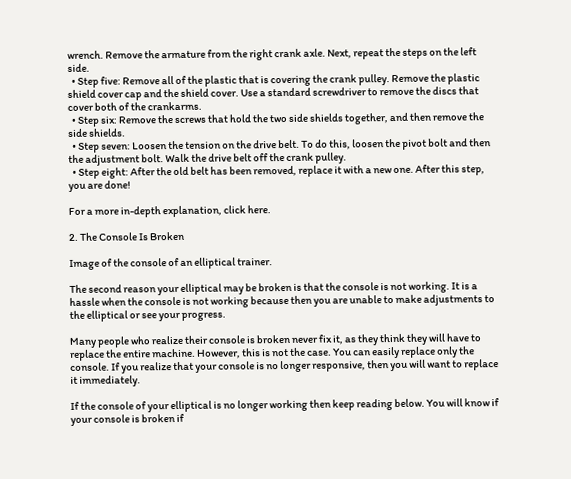wrench. Remove the armature from the right crank axle. Next, repeat the steps on the left side.
  • Step five: Remove all of the plastic that is covering the crank pulley. Remove the plastic shield cover cap and the shield cover. Use a standard screwdriver to remove the discs that cover both of the crankarms.
  • Step six: Remove the screws that hold the two side shields together, and then remove the side shields.
  • Step seven: Loosen the tension on the drive belt. To do this, loosen the pivot bolt and then the adjustment bolt. Walk the drive belt off the crank pulley.
  • Step eight: After the old belt has been removed, replace it with a new one. After this step, you are done!

For a more in-depth explanation, click here.

2. The Console Is Broken

Image of the console of an elliptical trainer.

The second reason your elliptical may be broken is that the console is not working. It is a hassle when the console is not working because then you are unable to make adjustments to the elliptical or see your progress.

Many people who realize their console is broken never fix it, as they think they will have to replace the entire machine. However, this is not the case. You can easily replace only the console. If you realize that your console is no longer responsive, then you will want to replace it immediately.

If the console of your elliptical is no longer working then keep reading below. You will know if your console is broken if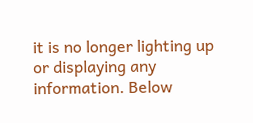it is no longer lighting up or displaying any information. Below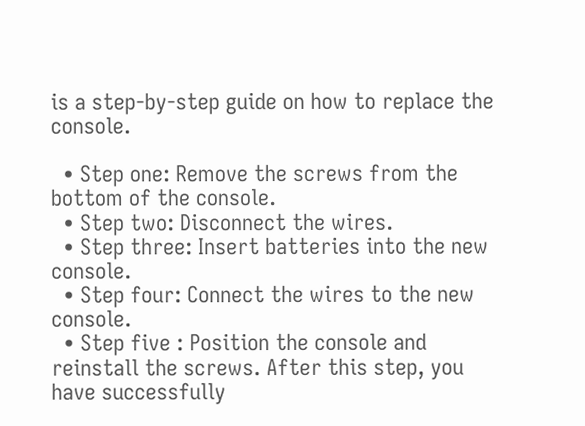is a step-by-step guide on how to replace the console.

  • Step one: Remove the screws from the bottom of the console.
  • Step two: Disconnect the wires.
  • Step three: Insert batteries into the new console.
  • Step four: Connect the wires to the new console.
  • Step five : Position the console and reinstall the screws. After this step, you have successfully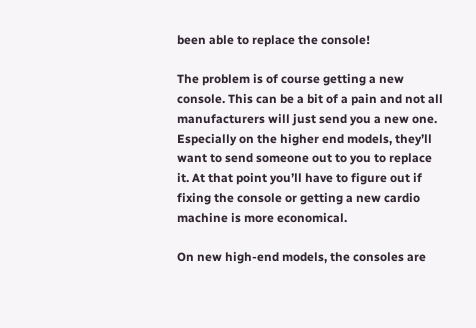been able to replace the console!

The problem is of course getting a new console. This can be a bit of a pain and not all manufacturers will just send you a new one. Especially on the higher end models, they’ll want to send someone out to you to replace it. At that point you’ll have to figure out if fixing the console or getting a new cardio machine is more economical.

On new high-end models, the consoles are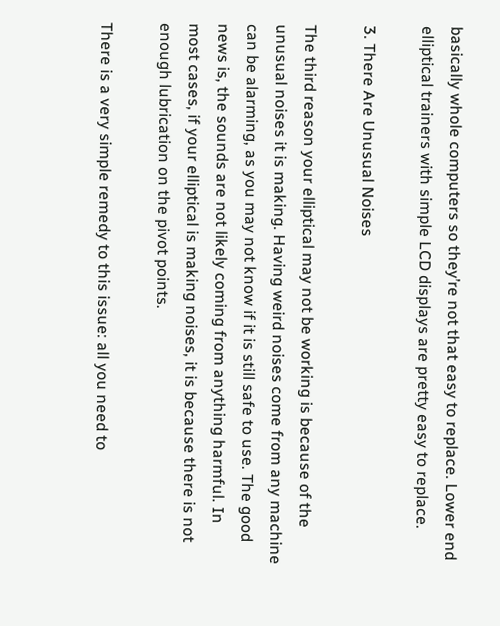basically whole computers so they’re not that easy to replace. Lower end elliptical trainers with simple LCD displays are pretty easy to replace.

3. There Are Unusual Noises

The third reason your elliptical may not be working is because of the unusual noises it is making. Having weird noises come from any machine can be alarming, as you may not know if it is still safe to use. The good news is, the sounds are not likely coming from anything harmful. In most cases, if your elliptical is making noises, it is because there is not enough lubrication on the pivot points.

There is a very simple remedy to this issue: all you need to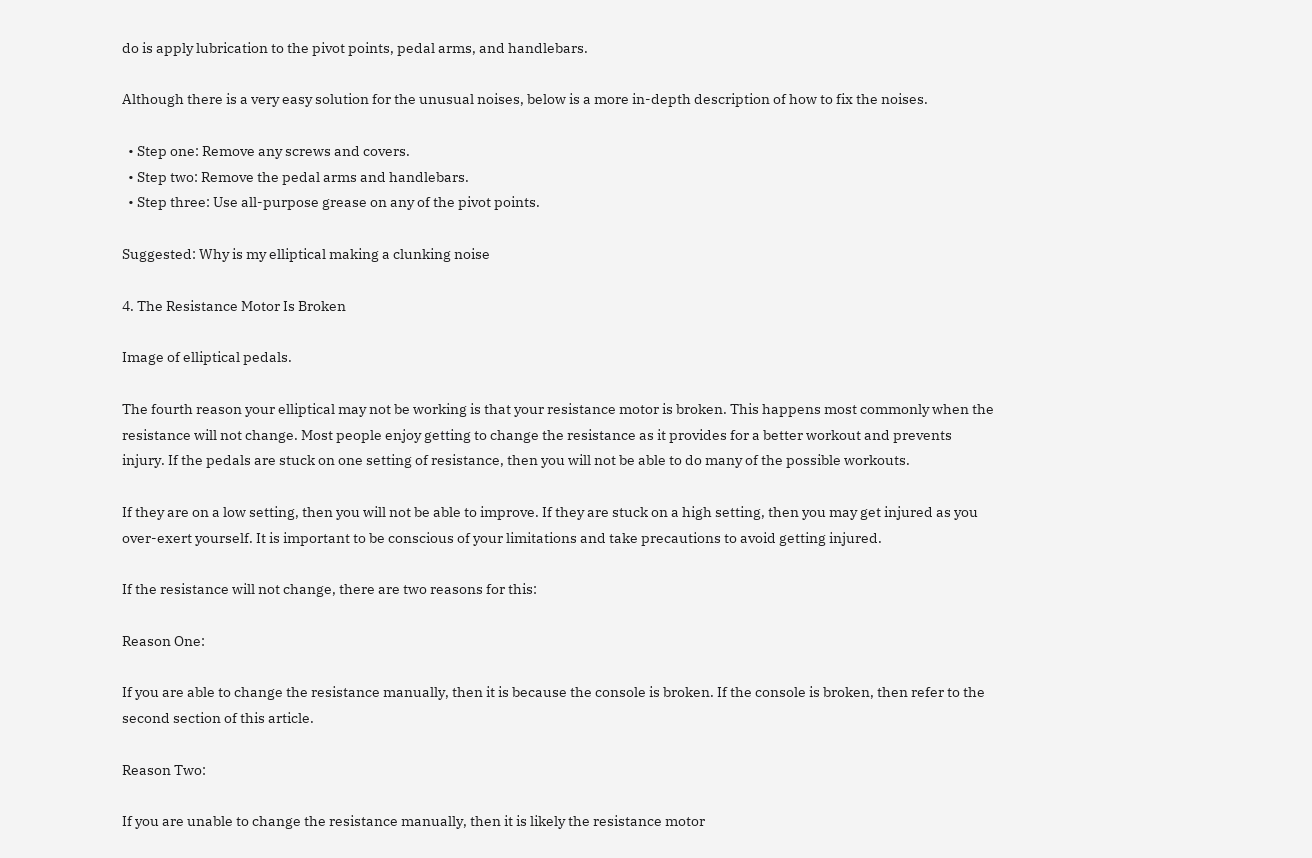do is apply lubrication to the pivot points, pedal arms, and handlebars.

Although there is a very easy solution for the unusual noises, below is a more in-depth description of how to fix the noises.

  • Step one: Remove any screws and covers.
  • Step two: Remove the pedal arms and handlebars.
  • Step three: Use all-purpose grease on any of the pivot points.

Suggested: Why is my elliptical making a clunking noise

4. The Resistance Motor Is Broken

Image of elliptical pedals.

The fourth reason your elliptical may not be working is that your resistance motor is broken. This happens most commonly when the resistance will not change. Most people enjoy getting to change the resistance as it provides for a better workout and prevents injury. If the pedals are stuck on one setting of resistance, then you will not be able to do many of the possible workouts.

If they are on a low setting, then you will not be able to improve. If they are stuck on a high setting, then you may get injured as you over-exert yourself. It is important to be conscious of your limitations and take precautions to avoid getting injured.

If the resistance will not change, there are two reasons for this:

Reason One:

If you are able to change the resistance manually, then it is because the console is broken. If the console is broken, then refer to the second section of this article.

Reason Two:

If you are unable to change the resistance manually, then it is likely the resistance motor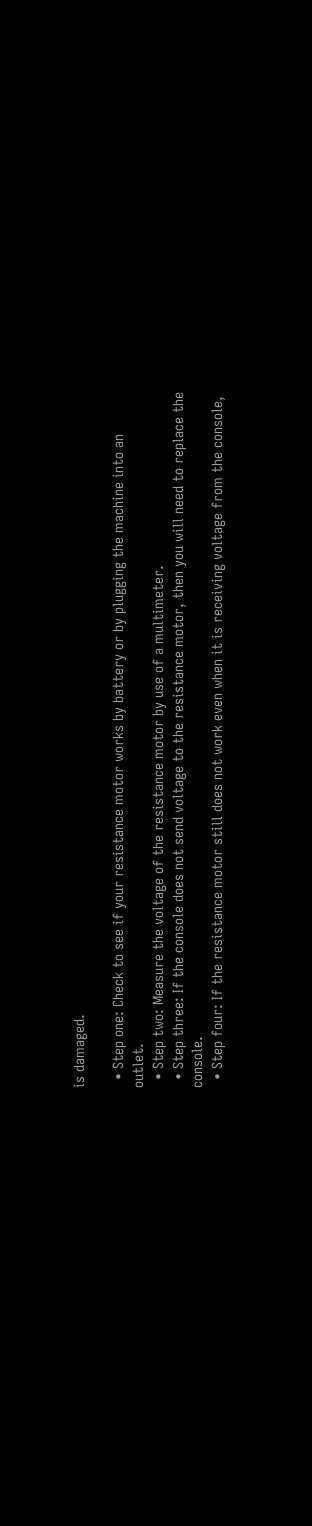is damaged.

  • Step one: Check to see if your resistance motor works by battery or by plugging the machine into an outlet.
  • Step two: Measure the voltage of the resistance motor by use of a multimeter.
  • Step three: If the console does not send voltage to the resistance motor, then you will need to replace the console.
  • Step four: If the resistance motor still does not work even when it is receiving voltage from the console,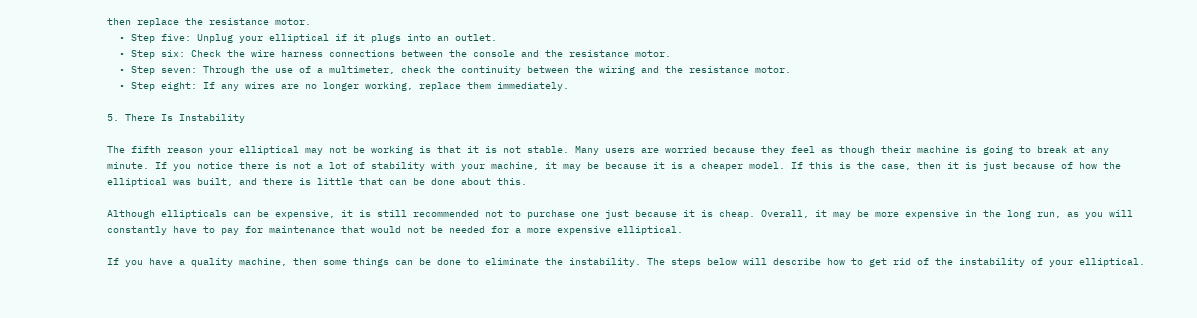then replace the resistance motor.
  • Step five: Unplug your elliptical if it plugs into an outlet.
  • Step six: Check the wire harness connections between the console and the resistance motor.
  • Step seven: Through the use of a multimeter, check the continuity between the wiring and the resistance motor.
  • Step eight: If any wires are no longer working, replace them immediately.

5. There Is Instability

The fifth reason your elliptical may not be working is that it is not stable. Many users are worried because they feel as though their machine is going to break at any minute. If you notice there is not a lot of stability with your machine, it may be because it is a cheaper model. If this is the case, then it is just because of how the elliptical was built, and there is little that can be done about this.

Although ellipticals can be expensive, it is still recommended not to purchase one just because it is cheap. Overall, it may be more expensive in the long run, as you will constantly have to pay for maintenance that would not be needed for a more expensive elliptical.

If you have a quality machine, then some things can be done to eliminate the instability. The steps below will describe how to get rid of the instability of your elliptical.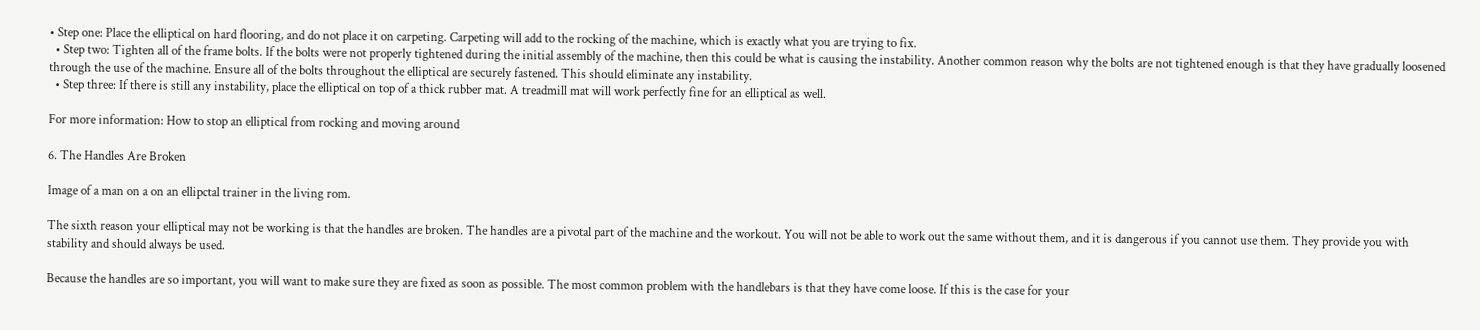• Step one: Place the elliptical on hard flooring, and do not place it on carpeting. Carpeting will add to the rocking of the machine, which is exactly what you are trying to fix.
  • Step two: Tighten all of the frame bolts. If the bolts were not properly tightened during the initial assembly of the machine, then this could be what is causing the instability. Another common reason why the bolts are not tightened enough is that they have gradually loosened through the use of the machine. Ensure all of the bolts throughout the elliptical are securely fastened. This should eliminate any instability.
  • Step three: If there is still any instability, place the elliptical on top of a thick rubber mat. A treadmill mat will work perfectly fine for an elliptical as well.

For more information: How to stop an elliptical from rocking and moving around

6. The Handles Are Broken

Image of a man on a on an ellipctal trainer in the living rom.

The sixth reason your elliptical may not be working is that the handles are broken. The handles are a pivotal part of the machine and the workout. You will not be able to work out the same without them, and it is dangerous if you cannot use them. They provide you with stability and should always be used.

Because the handles are so important, you will want to make sure they are fixed as soon as possible. The most common problem with the handlebars is that they have come loose. If this is the case for your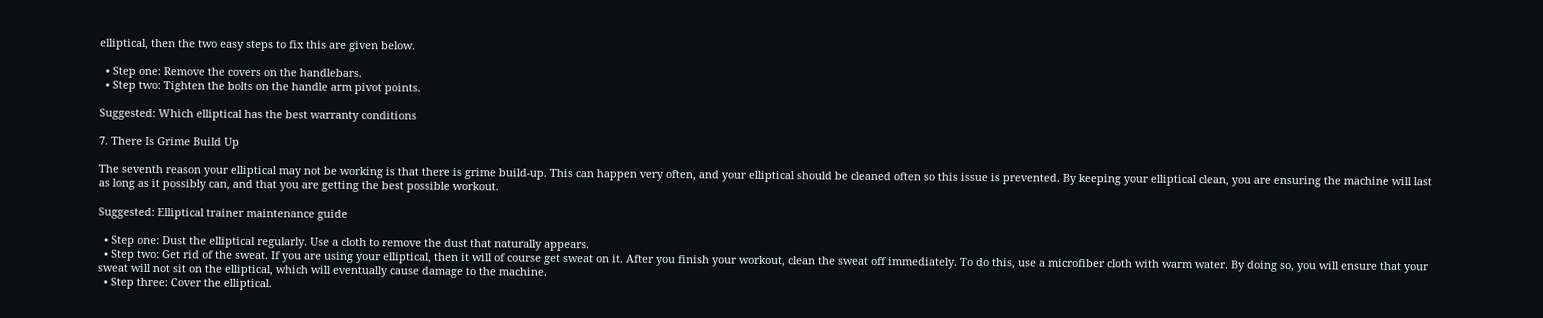elliptical, then the two easy steps to fix this are given below.

  • Step one: Remove the covers on the handlebars.
  • Step two: Tighten the bolts on the handle arm pivot points.

Suggested: Which elliptical has the best warranty conditions

7. There Is Grime Build Up

The seventh reason your elliptical may not be working is that there is grime build-up. This can happen very often, and your elliptical should be cleaned often so this issue is prevented. By keeping your elliptical clean, you are ensuring the machine will last as long as it possibly can, and that you are getting the best possible workout.

Suggested: Elliptical trainer maintenance guide

  • Step one: Dust the elliptical regularly. Use a cloth to remove the dust that naturally appears.
  • Step two: Get rid of the sweat. If you are using your elliptical, then it will of course get sweat on it. After you finish your workout, clean the sweat off immediately. To do this, use a microfiber cloth with warm water. By doing so, you will ensure that your sweat will not sit on the elliptical, which will eventually cause damage to the machine.
  • Step three: Cover the elliptical.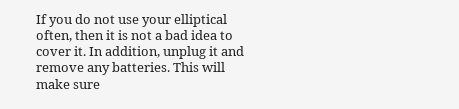If you do not use your elliptical often, then it is not a bad idea to cover it. In addition, unplug it and remove any batteries. This will make sure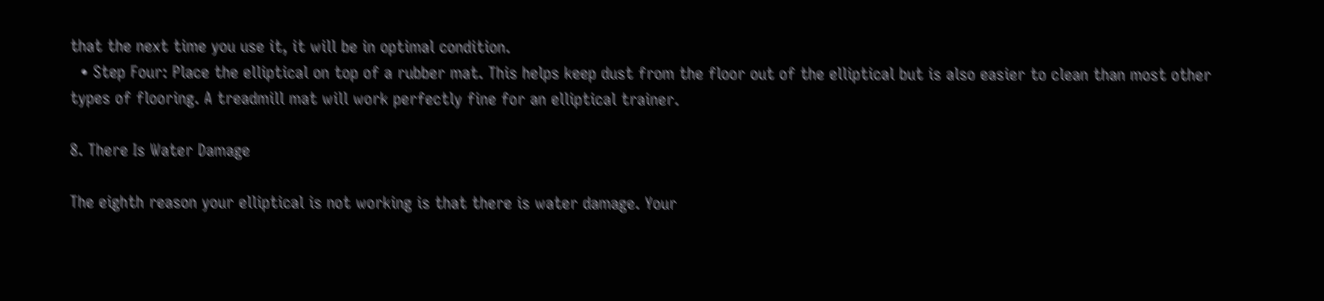that the next time you use it, it will be in optimal condition.
  • Step Four: Place the elliptical on top of a rubber mat. This helps keep dust from the floor out of the elliptical but is also easier to clean than most other types of flooring. A treadmill mat will work perfectly fine for an elliptical trainer.

8. There Is Water Damage

The eighth reason your elliptical is not working is that there is water damage. Your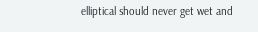elliptical should never get wet and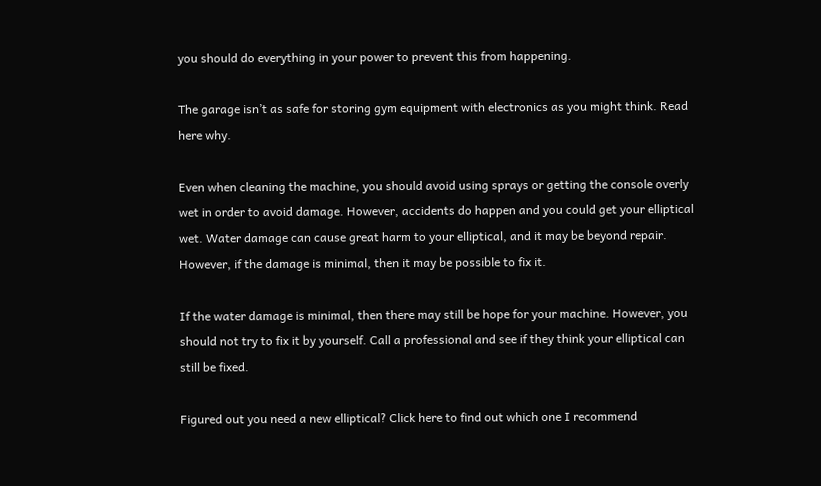you should do everything in your power to prevent this from happening.

The garage isn’t as safe for storing gym equipment with electronics as you might think. Read here why.

Even when cleaning the machine, you should avoid using sprays or getting the console overly wet in order to avoid damage. However, accidents do happen and you could get your elliptical wet. Water damage can cause great harm to your elliptical, and it may be beyond repair. However, if the damage is minimal, then it may be possible to fix it.

If the water damage is minimal, then there may still be hope for your machine. However, you should not try to fix it by yourself. Call a professional and see if they think your elliptical can still be fixed.

Figured out you need a new elliptical? Click here to find out which one I recommend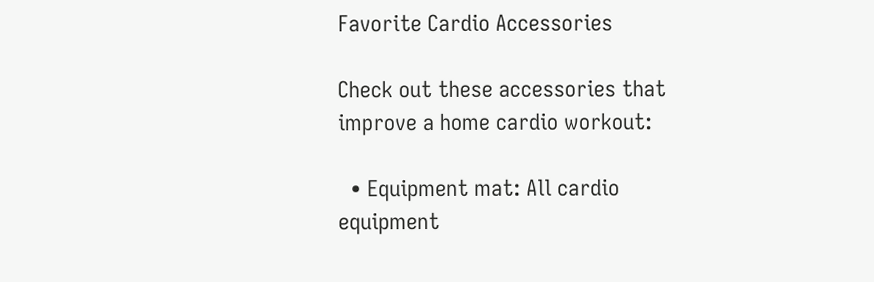Favorite Cardio Accessories

Check out these accessories that improve a home cardio workout:

  • Equipment mat: All cardio equipment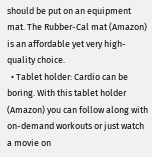should be put on an equipment mat. The Rubber-Cal mat (Amazon) is an affordable yet very high-quality choice.
  • Tablet holder: Cardio can be boring. With this tablet holder (Amazon) you can follow along with on-demand workouts or just watch a movie on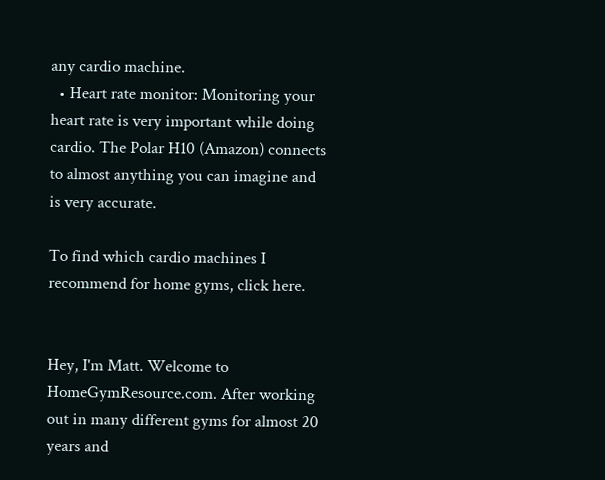any cardio machine.
  • Heart rate monitor: Monitoring your heart rate is very important while doing cardio. The Polar H10 (Amazon) connects to almost anything you can imagine and is very accurate.

To find which cardio machines I recommend for home gyms, click here.


Hey, I'm Matt. Welcome to HomeGymResource.com. After working out in many different gyms for almost 20 years and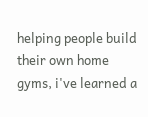helping people build their own home gyms, i've learned a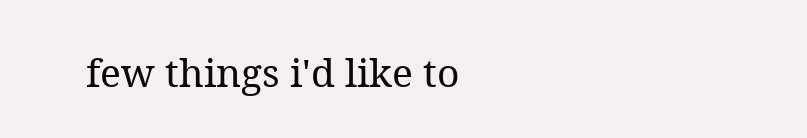few things i'd like to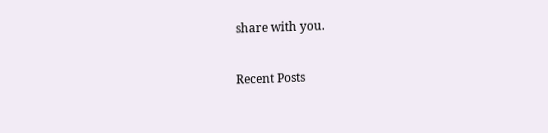share with you.

Recent Posts